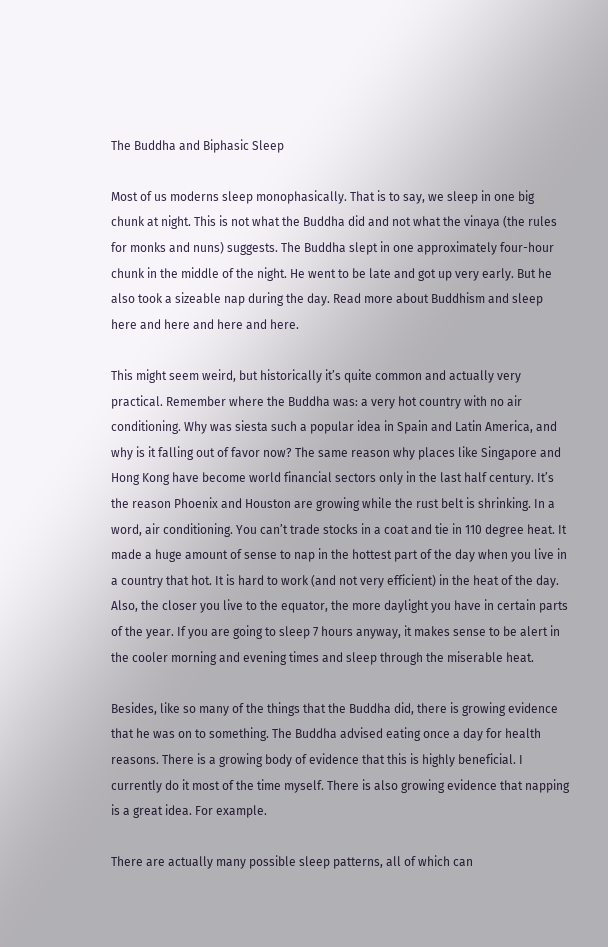The Buddha and Biphasic Sleep

Most of us moderns sleep monophasically. That is to say, we sleep in one big chunk at night. This is not what the Buddha did and not what the vinaya (the rules for monks and nuns) suggests. The Buddha slept in one approximately four-hour chunk in the middle of the night. He went to be late and got up very early. But he also took a sizeable nap during the day. Read more about Buddhism and sleep here and here and here and here.

This might seem weird, but historically it’s quite common and actually very practical. Remember where the Buddha was: a very hot country with no air conditioning. Why was siesta such a popular idea in Spain and Latin America, and why is it falling out of favor now? The same reason why places like Singapore and Hong Kong have become world financial sectors only in the last half century. It’s the reason Phoenix and Houston are growing while the rust belt is shrinking. In a word, air conditioning. You can’t trade stocks in a coat and tie in 110 degree heat. It made a huge amount of sense to nap in the hottest part of the day when you live in a country that hot. It is hard to work (and not very efficient) in the heat of the day. Also, the closer you live to the equator, the more daylight you have in certain parts of the year. If you are going to sleep 7 hours anyway, it makes sense to be alert in the cooler morning and evening times and sleep through the miserable heat.

Besides, like so many of the things that the Buddha did, there is growing evidence that he was on to something. The Buddha advised eating once a day for health reasons. There is a growing body of evidence that this is highly beneficial. I currently do it most of the time myself. There is also growing evidence that napping is a great idea. For example.

There are actually many possible sleep patterns, all of which can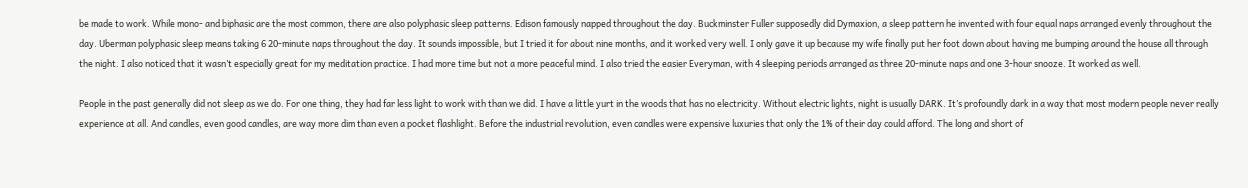be made to work. While mono- and biphasic are the most common, there are also polyphasic sleep patterns. Edison famously napped throughout the day. Buckminster Fuller supposedly did Dymaxion, a sleep pattern he invented with four equal naps arranged evenly throughout the day. Uberman polyphasic sleep means taking 6 20-minute naps throughout the day. It sounds impossible, but I tried it for about nine months, and it worked very well. I only gave it up because my wife finally put her foot down about having me bumping around the house all through the night. I also noticed that it wasn’t especially great for my meditation practice. I had more time but not a more peaceful mind. I also tried the easier Everyman, with 4 sleeping periods arranged as three 20-minute naps and one 3-hour snooze. It worked as well.

People in the past generally did not sleep as we do. For one thing, they had far less light to work with than we did. I have a little yurt in the woods that has no electricity. Without electric lights, night is usually DARK. It’s profoundly dark in a way that most modern people never really experience at all. And candles, even good candles, are way more dim than even a pocket flashlight. Before the industrial revolution, even candles were expensive luxuries that only the 1% of their day could afford. The long and short of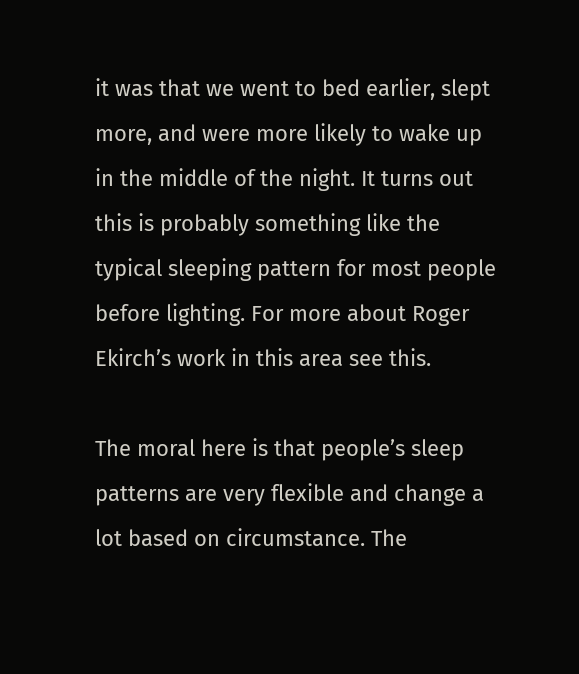it was that we went to bed earlier, slept more, and were more likely to wake up in the middle of the night. It turns out this is probably something like the typical sleeping pattern for most people before lighting. For more about Roger Ekirch’s work in this area see this.

The moral here is that people’s sleep patterns are very flexible and change a lot based on circumstance. The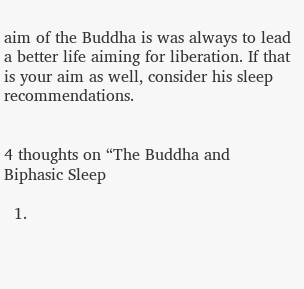aim of the Buddha is was always to lead a better life aiming for liberation. If that is your aim as well, consider his sleep recommendations.


4 thoughts on “The Buddha and Biphasic Sleep

  1.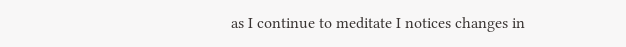as I continue to meditate I notices changes in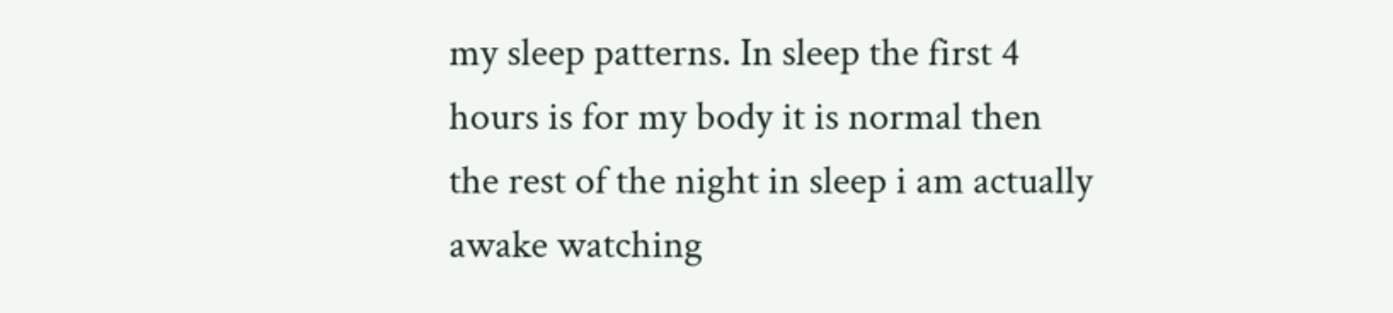my sleep patterns. In sleep the first 4 hours is for my body it is normal then the rest of the night in sleep i am actually awake watching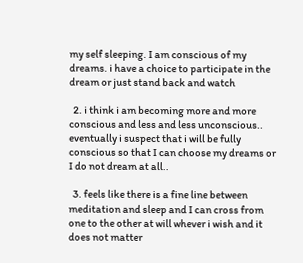my self sleeping. I am conscious of my dreams. i have a choice to participate in the dream or just stand back and watch

  2. i think i am becoming more and more conscious and less and less unconscious.. eventually i suspect that i will be fully conscious so that I can choose my dreams or I do not dream at all..

  3. feels like there is a fine line between meditation and sleep and I can cross from one to the other at will whever i wish and it does not matter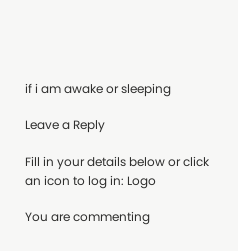if i am awake or sleeping

Leave a Reply

Fill in your details below or click an icon to log in: Logo

You are commenting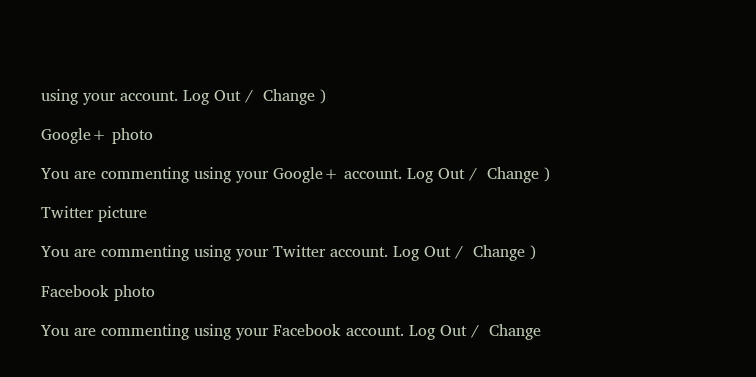using your account. Log Out /  Change )

Google+ photo

You are commenting using your Google+ account. Log Out /  Change )

Twitter picture

You are commenting using your Twitter account. Log Out /  Change )

Facebook photo

You are commenting using your Facebook account. Log Out /  Change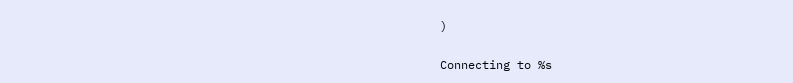)


Connecting to %s